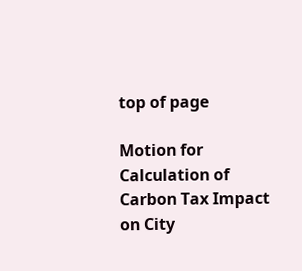top of page

Motion for Calculation of Carbon Tax Impact on City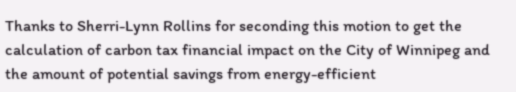Thanks to Sherri-Lynn Rollins for seconding this motion to get the calculation of carbon tax financial impact on the City of Winnipeg and the amount of potential savings from energy-efficient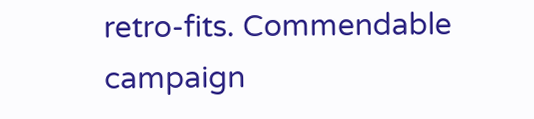retro-fits. Commendable campaign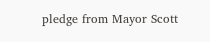pledge from Mayor Scott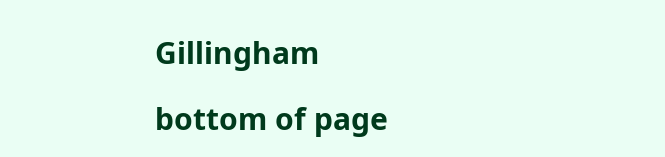Gillingham

bottom of page